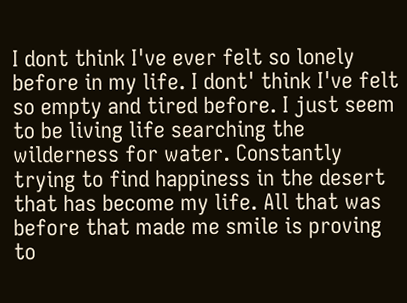I dont think I've ever felt so lonely before in my life. I dont' think I've felt so empty and tired before. I just seem to be living life searching the wilderness for water. Constantly trying to find happiness in the desert that has become my life. All that was before that made me smile is proving to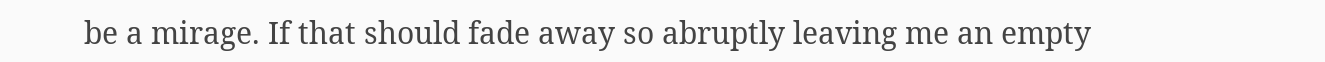be a mirage. If that should fade away so abruptly leaving me an empty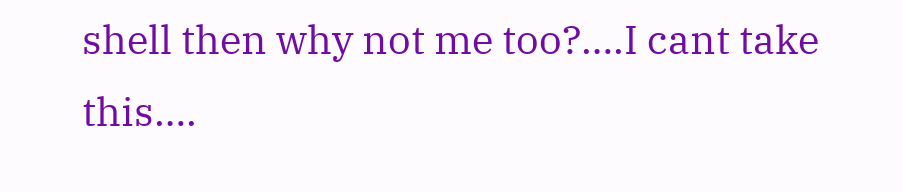shell then why not me too?….I cant take this….